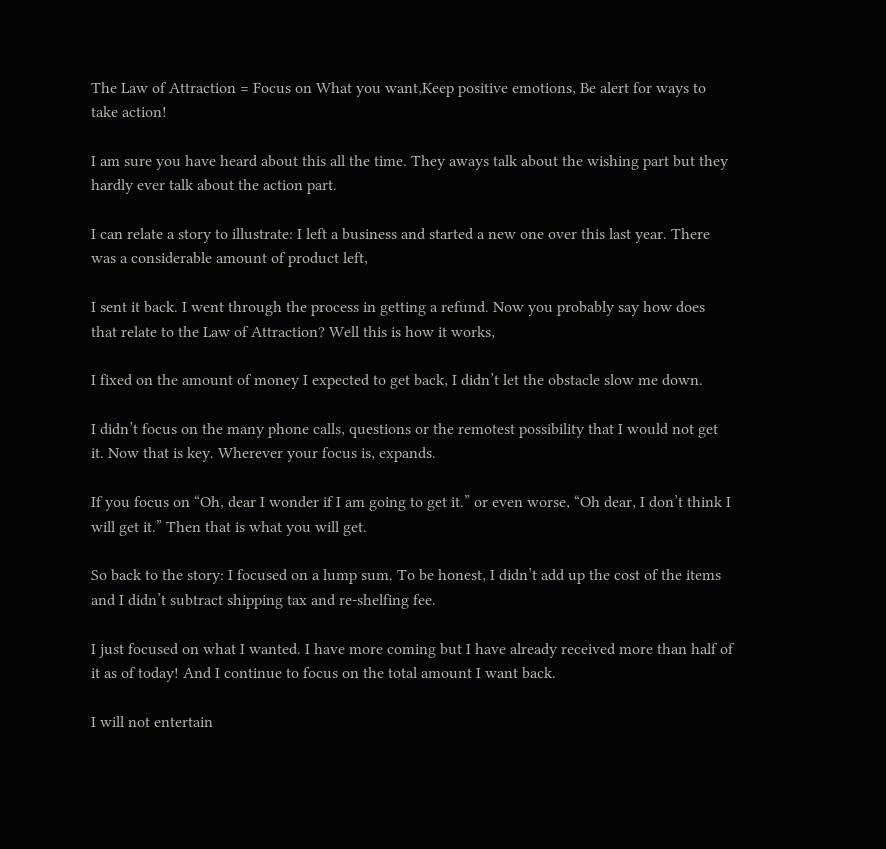The Law of Attraction = Focus on What you want‚Keep positive emotions‚ Be alert for ways to take action!

I am sure you have heard about this all the time. They aways talk about the wishing part but they hardly ever talk about the action part.

I can relate a story to illustrate: I left a business and started a new one over this last year. There was a considerable amount of product left‚

I sent it back. I went through the process in getting a refund. Now you probably say how does that relate to the Law of Attraction? Well this is how it works‚

I fixed on the amount of money I expected to get back‚ I didn’t let the obstacle slow me down.

I didn’t focus on the many phone calls‚ questions or the remotest possibility that I would not get it. Now that is key. Wherever your focus is‚ expands.

If you focus on “Oh‚ dear I wonder if I am going to get it.” or even worse‚ “Oh dear‚ I don’t think I will get it.” Then that is what you will get.

So back to the story: I focused on a lump sum. To be honest‚ I didn’t add up the cost of the items and I didn’t subtract shipping tax and re-shelfing fee.

I just focused on what I wanted. I have more coming but I have already received more than half of it as of today! And I continue to focus on the total amount I want back.

I will not entertain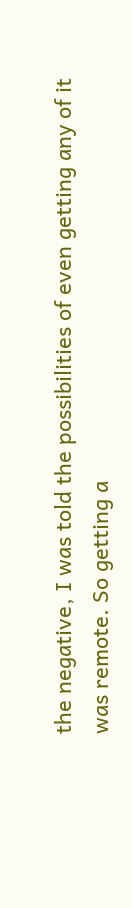the negative‚ I was told the possibilities of even getting any of it was remote. So getting a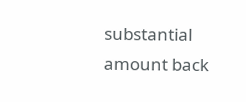substantial amount back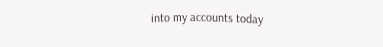into my accounts today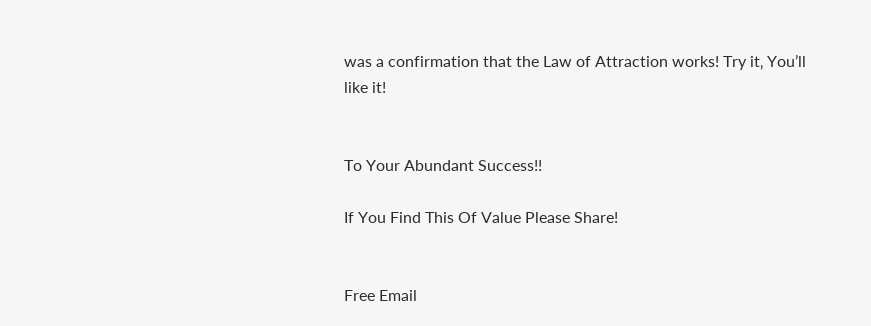was a confirmation that the Law of Attraction works! Try it‚ You’ll like it!


To Your Abundant Success!!

If You Find This Of Value Please Share!


Free Email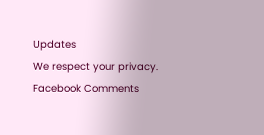Updates
We respect your privacy.
Facebook Comments